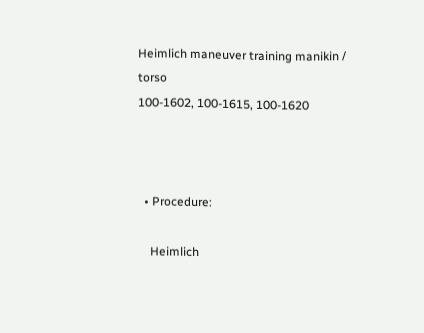Heimlich maneuver training manikin / torso
100-1602, 100-1615, 100-1620



  • Procedure:

    Heimlich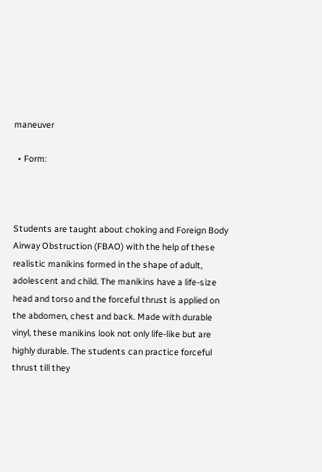maneuver

  • Form:



Students are taught about choking and Foreign Body Airway Obstruction (FBAO) with the help of these realistic manikins formed in the shape of adult, adolescent and child. The manikins have a life-size head and torso and the forceful thrust is applied on the abdomen, chest and back. Made with durable vinyl, these manikins look not only life-like but are highly durable. The students can practice forceful thrust till they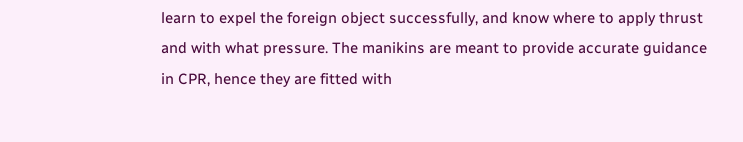learn to expel the foreign object successfully, and know where to apply thrust and with what pressure. The manikins are meant to provide accurate guidance in CPR, hence they are fitted with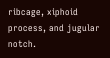ribcage, xiphoid process, and jugular notch.